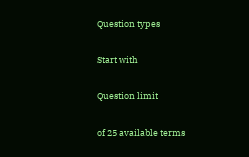Question types

Start with

Question limit

of 25 available terms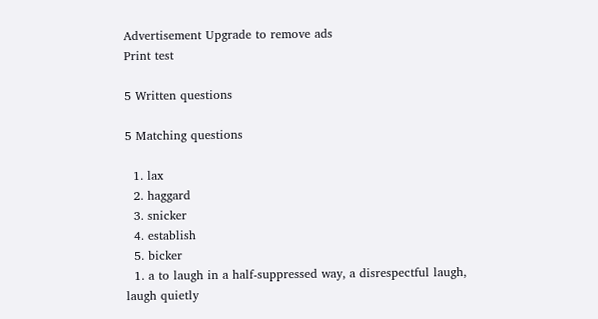Advertisement Upgrade to remove ads
Print test

5 Written questions

5 Matching questions

  1. lax
  2. haggard
  3. snicker
  4. establish
  5. bicker
  1. a to laugh in a half-suppressed way, a disrespectful laugh, laugh quietly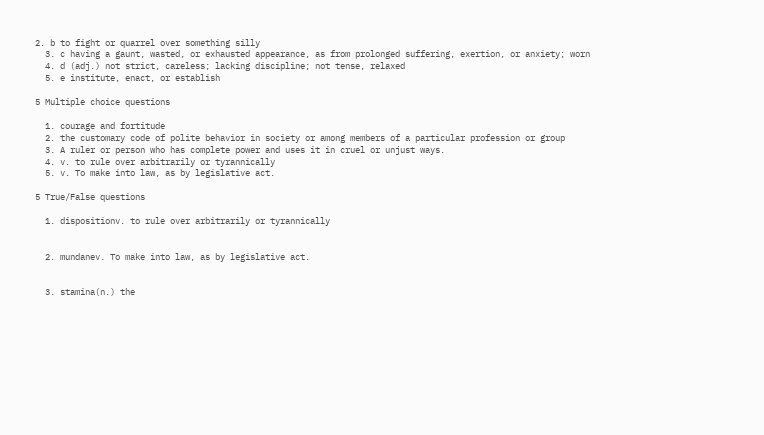2. b to fight or quarrel over something silly
  3. c having a gaunt, wasted, or exhausted appearance, as from prolonged suffering, exertion, or anxiety; worn
  4. d (adj.) not strict, careless; lacking discipline; not tense, relaxed
  5. e institute, enact, or establish

5 Multiple choice questions

  1. courage and fortitude
  2. the customary code of polite behavior in society or among members of a particular profession or group
  3. A ruler or person who has complete power and uses it in cruel or unjust ways.
  4. v. to rule over arbitrarily or tyrannically
  5. v. To make into law, as by legislative act.

5 True/False questions

  1. dispositionv. to rule over arbitrarily or tyrannically


  2. mundanev. To make into law, as by legislative act.


  3. stamina(n.) the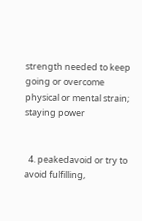strength needed to keep going or overcome physical or mental strain; staying power


  4. peakedavoid or try to avoid fulfilling,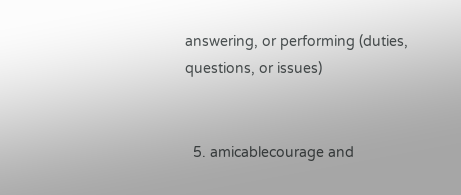answering, or performing (duties, questions, or issues)


  5. amicablecourage and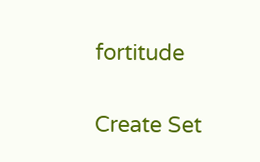fortitude


Create Set